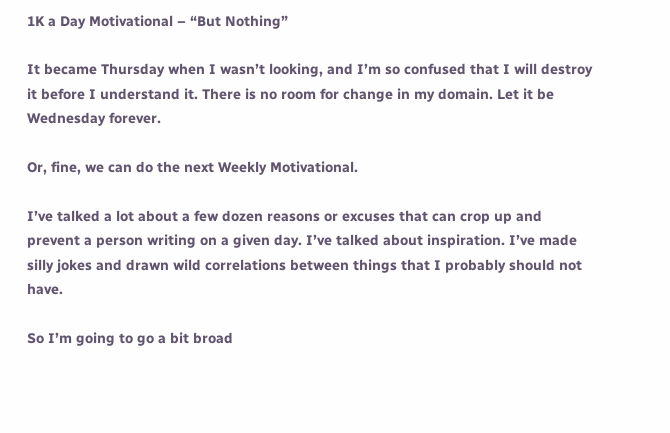1K a Day Motivational – “But Nothing”

It became Thursday when I wasn’t looking, and I’m so confused that I will destroy it before I understand it. There is no room for change in my domain. Let it be Wednesday forever.

Or, fine, we can do the next Weekly Motivational.

I’ve talked a lot about a few dozen reasons or excuses that can crop up and prevent a person writing on a given day. I’ve talked about inspiration. I’ve made silly jokes and drawn wild correlations between things that I probably should not have.

So I’m going to go a bit broad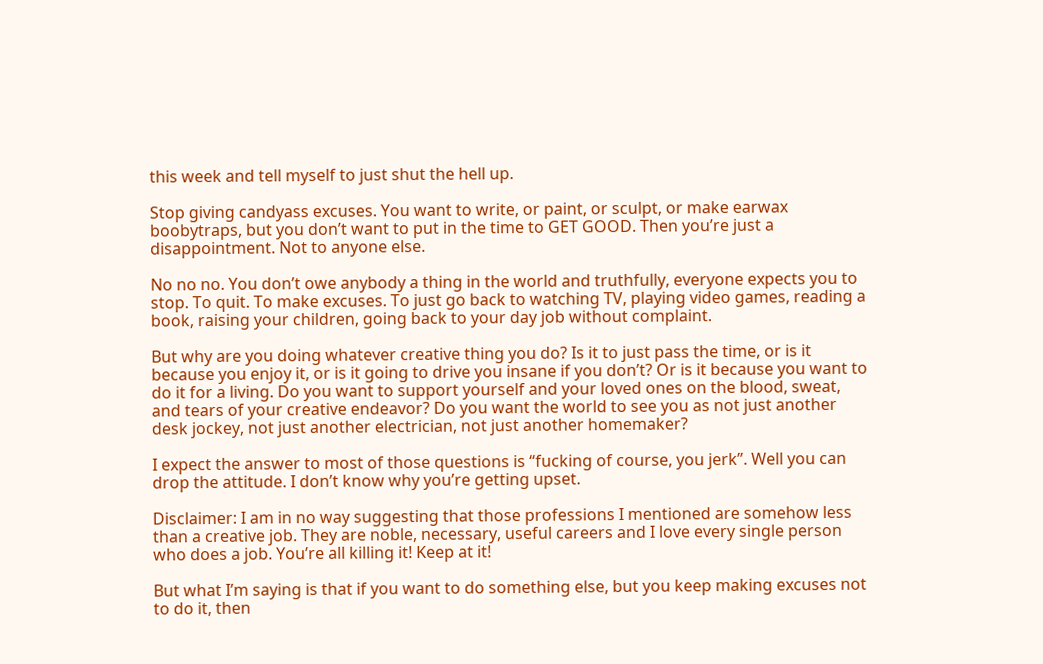this week and tell myself to just shut the hell up.

Stop giving candyass excuses. You want to write, or paint, or sculpt, or make earwax boobytraps, but you don’t want to put in the time to GET GOOD. Then you’re just a disappointment. Not to anyone else.

No no no. You don’t owe anybody a thing in the world and truthfully, everyone expects you to stop. To quit. To make excuses. To just go back to watching TV, playing video games, reading a book, raising your children, going back to your day job without complaint.

But why are you doing whatever creative thing you do? Is it to just pass the time, or is it because you enjoy it, or is it going to drive you insane if you don’t? Or is it because you want to do it for a living. Do you want to support yourself and your loved ones on the blood, sweat, and tears of your creative endeavor? Do you want the world to see you as not just another desk jockey, not just another electrician, not just another homemaker?

I expect the answer to most of those questions is “fucking of course, you jerk”. Well you can drop the attitude. I don’t know why you’re getting upset.

Disclaimer: I am in no way suggesting that those professions I mentioned are somehow less than a creative job. They are noble, necessary, useful careers and I love every single person who does a job. You’re all killing it! Keep at it!

But what I’m saying is that if you want to do something else, but you keep making excuses not to do it, then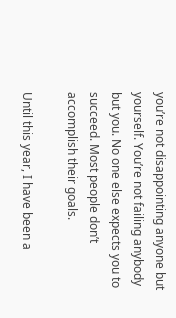you’re not disappointing anyone but yourself. You’re not failing anybody but you. No one else expects you to succeed. Most people don’t accomplish their goals.

Until this year, I have been a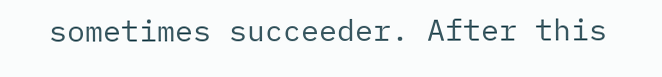sometimes succeeder. After this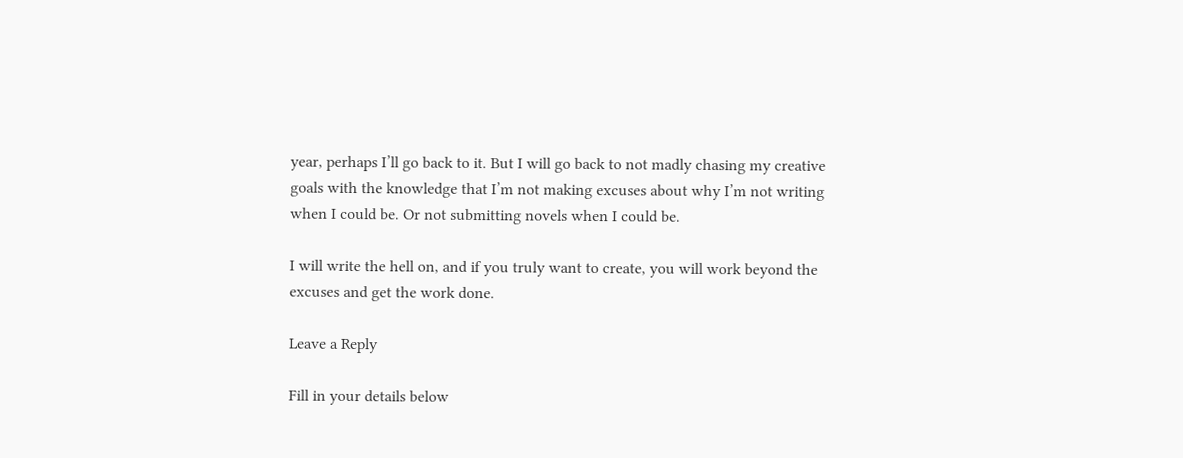year, perhaps I’ll go back to it. But I will go back to not madly chasing my creative goals with the knowledge that I’m not making excuses about why I’m not writing when I could be. Or not submitting novels when I could be.

I will write the hell on, and if you truly want to create, you will work beyond the excuses and get the work done.

Leave a Reply

Fill in your details below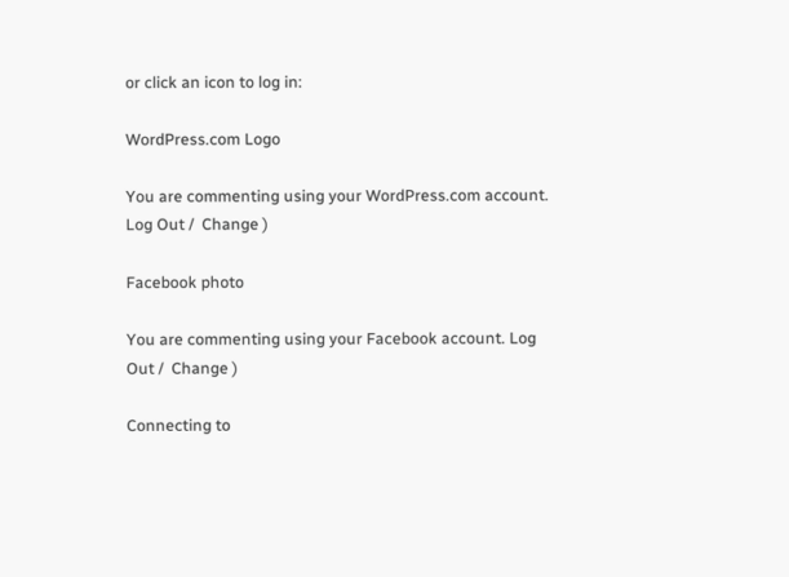or click an icon to log in:

WordPress.com Logo

You are commenting using your WordPress.com account. Log Out /  Change )

Facebook photo

You are commenting using your Facebook account. Log Out /  Change )

Connecting to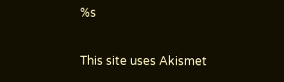%s

This site uses Akismet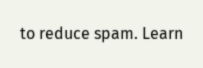to reduce spam. Learn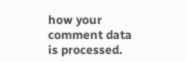how your comment data is processed.